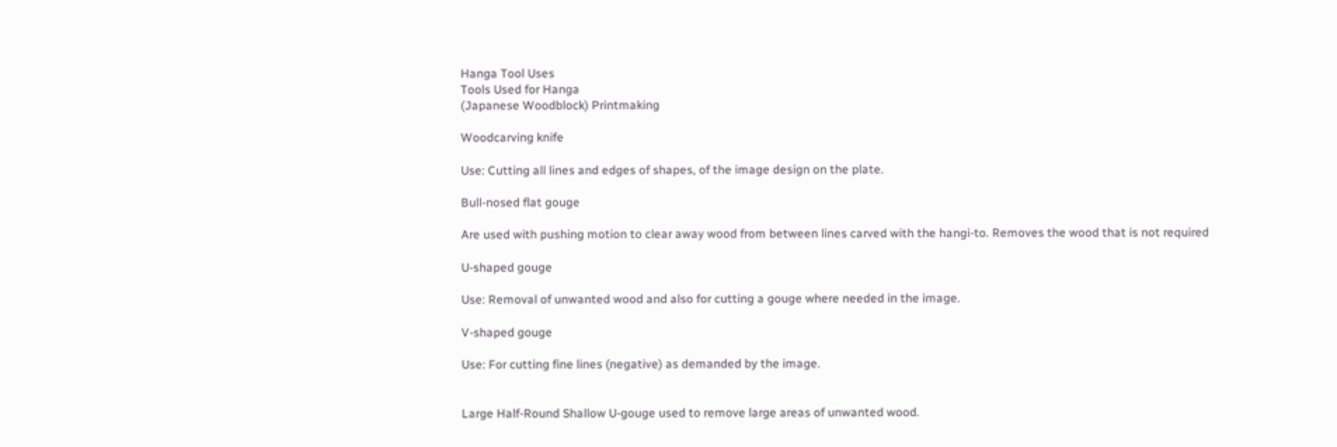Hanga Tool Uses
Tools Used for Hanga
(Japanese Woodblock) Printmaking

Woodcarving knife

Use: Cutting all lines and edges of shapes, of the image design on the plate.

Bull-nosed flat gouge

Are used with pushing motion to clear away wood from between lines carved with the hangi-to. Removes the wood that is not required

U-shaped gouge

Use: Removal of unwanted wood and also for cutting a gouge where needed in the image.

V-shaped gouge

Use: For cutting fine lines (negative) as demanded by the image.


Large Half-Round Shallow U-gouge used to remove large areas of unwanted wood.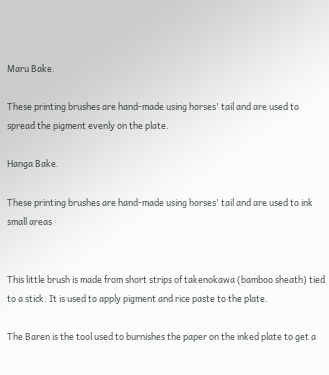Maru Bake.

These printing brushes are hand-made using horses' tail and are used to spread the pigment evenly on the plate.

Hanga Bake.

These printing brushes are hand-made using horses' tail and are used to ink small areas


This little brush is made from short strips of takenokawa (bamboo sheath) tied to a stick. It is used to apply pigment and rice paste to the plate.

The Baren is the tool used to burnishes the paper on the inked plate to get a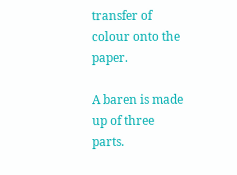transfer of colour onto the paper.

A baren is made up of three parts.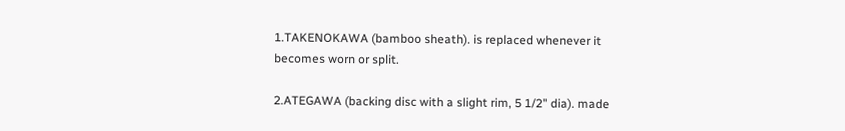1.TAKENOKAWA (bamboo sheath). is replaced whenever it becomes worn or split.

2.ATEGAWA (backing disc with a slight rim, 5 1/2" dia). made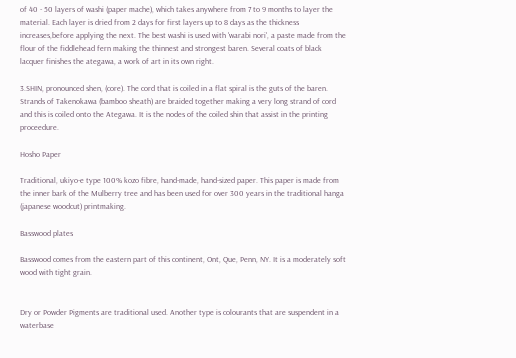of 40 - 50 layers of washi (paper mache), which takes anywhere from 7 to 9 months to layer the material. Each layer is dried from 2 days for first layers up to 8 days as the thickness increases,before applying the next. The best washi is used with 'warabi nori', a paste made from the flour of the fiddlehead fern making the thinnest and strongest baren. Several coats of black lacquer finishes the ategawa, a work of art in its own right.

3.SHIN, pronounced shen, (core). The cord that is coiled in a flat spiral is the guts of the baren. Strands of Takenokawa (bamboo sheath) are braided together making a very long strand of cord and this is coiled onto the Ategawa. It is the nodes of the coiled shin that assist in the printing proceedure.

Hosho Paper

Traditional, ukiyo-e type 100% kozo fibre, hand-made, hand-sized paper. This paper is made from the inner bark of the Mulberry tree and has been used for over 300 years in the traditional hanga (japanese woodcut) printmaking.

Basswood plates

Basswood comes from the eastern part of this continent, Ont, Que, Penn, NY. It is a moderately soft wood with tight grain.


Dry or Powder Pigments are traditional used. Another type is colourants that are suspendent in a waterbase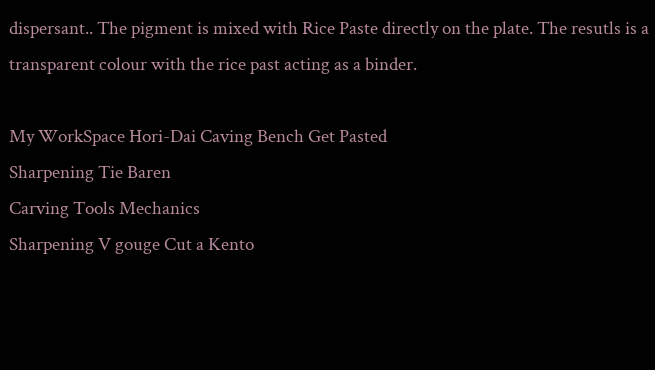dispersant.. The pigment is mixed with Rice Paste directly on the plate. The resutls is a transparent colour with the rice past acting as a binder.

My WorkSpace Hori-Dai Caving Bench Get Pasted
Sharpening Tie Baren
Carving Tools Mechanics
Sharpening V gouge Cut a Kento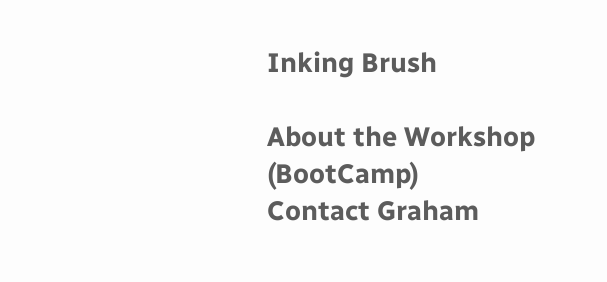Inking Brush

About the Workshop (BootCamp)
Contact Graham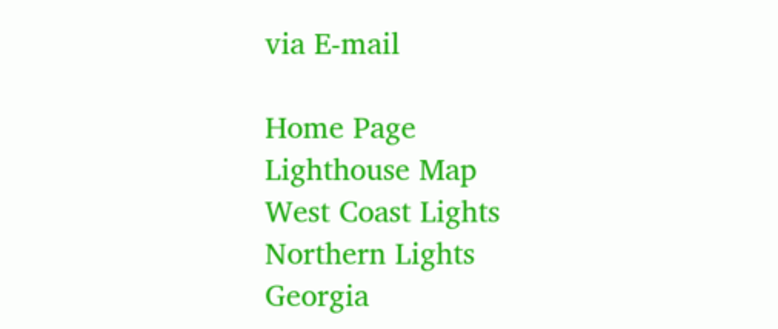via E-mail

Home Page
Lighthouse Map
West Coast Lights
Northern Lights
Georgia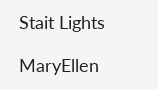Stait Lights

MaryEllen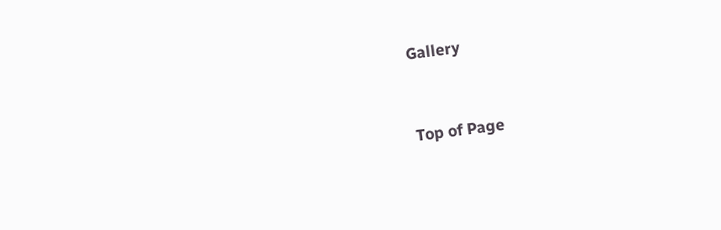Gallery


Top of Page